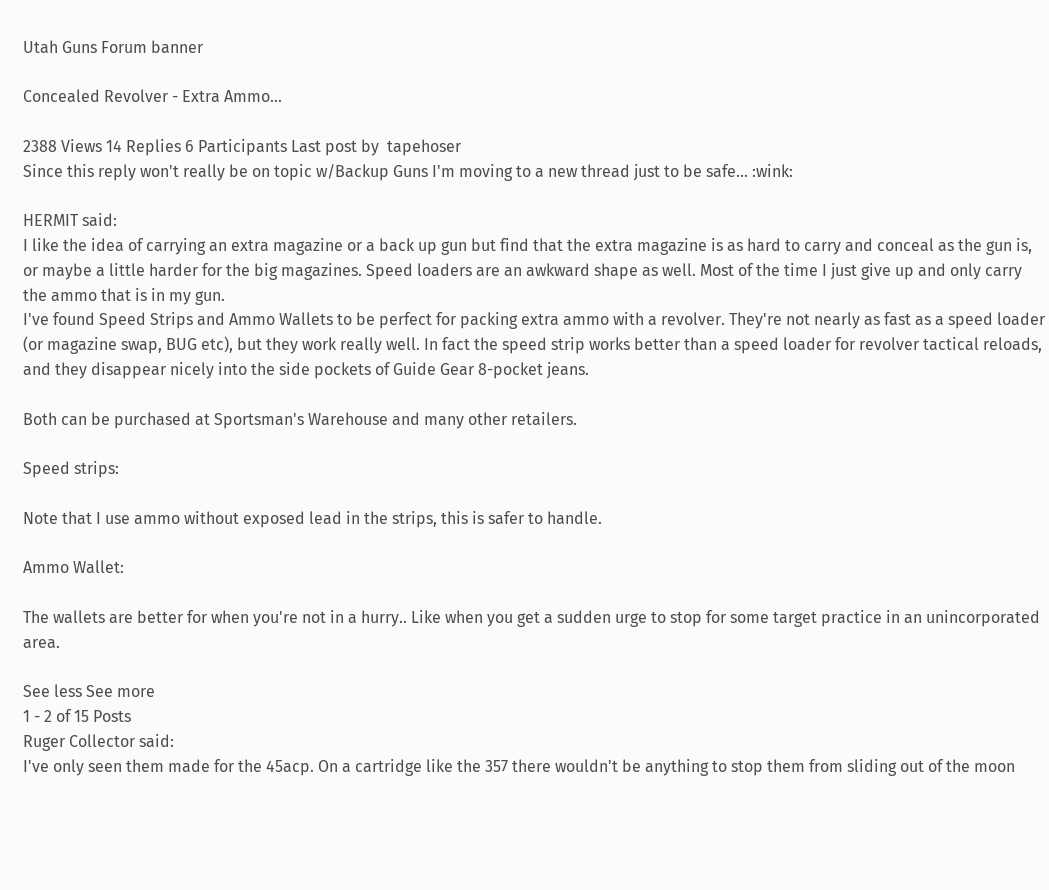Utah Guns Forum banner

Concealed Revolver - Extra Ammo...

2388 Views 14 Replies 6 Participants Last post by  tapehoser
Since this reply won't really be on topic w/Backup Guns I'm moving to a new thread just to be safe... :wink:

HERMIT said:
I like the idea of carrying an extra magazine or a back up gun but find that the extra magazine is as hard to carry and conceal as the gun is, or maybe a little harder for the big magazines. Speed loaders are an awkward shape as well. Most of the time I just give up and only carry the ammo that is in my gun.
I've found Speed Strips and Ammo Wallets to be perfect for packing extra ammo with a revolver. They're not nearly as fast as a speed loader (or magazine swap, BUG etc), but they work really well. In fact the speed strip works better than a speed loader for revolver tactical reloads, and they disappear nicely into the side pockets of Guide Gear 8-pocket jeans.

Both can be purchased at Sportsman's Warehouse and many other retailers.

Speed strips:

Note that I use ammo without exposed lead in the strips, this is safer to handle.

Ammo Wallet:

The wallets are better for when you're not in a hurry.. Like when you get a sudden urge to stop for some target practice in an unincorporated area.

See less See more
1 - 2 of 15 Posts
Ruger Collector said:
I've only seen them made for the 45acp. On a cartridge like the 357 there wouldn't be anything to stop them from sliding out of the moon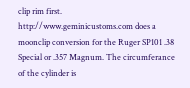clip rim first.
http://www.geminicustoms.com does a moonclip conversion for the Ruger SP101 .38 Special or .357 Magnum. The circumferance of the cylinder is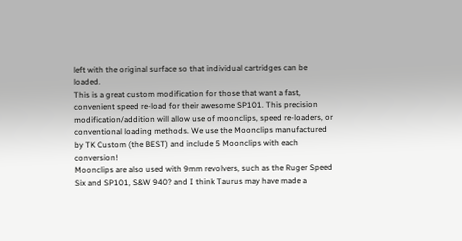left with the original surface so that individual cartridges can be loaded.
This is a great custom modification for those that want a fast, convenient speed re-load for their awesome SP101. This precision modification/addition will allow use of moonclips, speed re-loaders, or conventional loading methods. We use the Moonclips manufactured by TK Custom (the BEST) and include 5 Moonclips with each conversion!
Moonclips are also used with 9mm revolvers, such as the Ruger Speed Six and SP101, S&W 940? and I think Taurus may have made a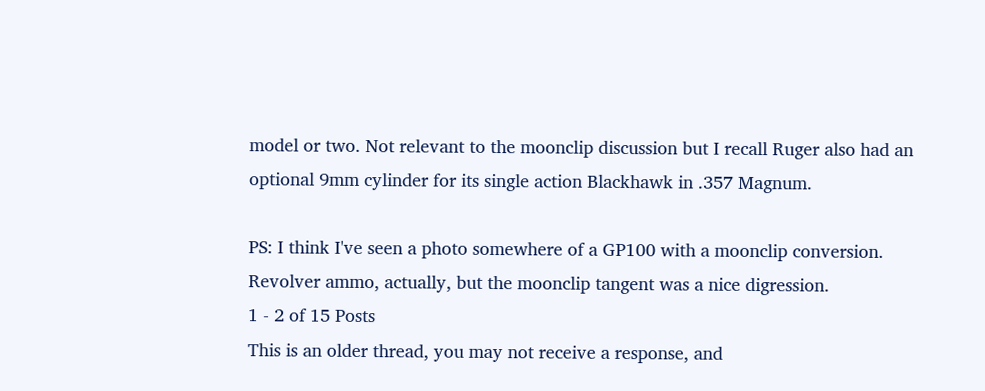model or two. Not relevant to the moonclip discussion but I recall Ruger also had an optional 9mm cylinder for its single action Blackhawk in .357 Magnum.

PS: I think I've seen a photo somewhere of a GP100 with a moonclip conversion.
Revolver ammo, actually, but the moonclip tangent was a nice digression.
1 - 2 of 15 Posts
This is an older thread, you may not receive a response, and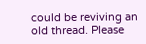could be reviving an old thread. Please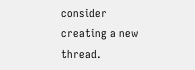consider creating a new thread.